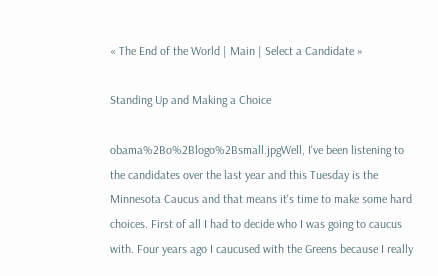« The End of the World | Main | Select a Candidate »

Standing Up and Making a Choice

obama%2Bo%2Blogo%2Bsmall.jpgWell, I've been listening to the candidates over the last year and this Tuesday is the Minnesota Caucus and that means it's time to make some hard choices. First of all I had to decide who I was going to caucus with. Four years ago I caucused with the Greens because I really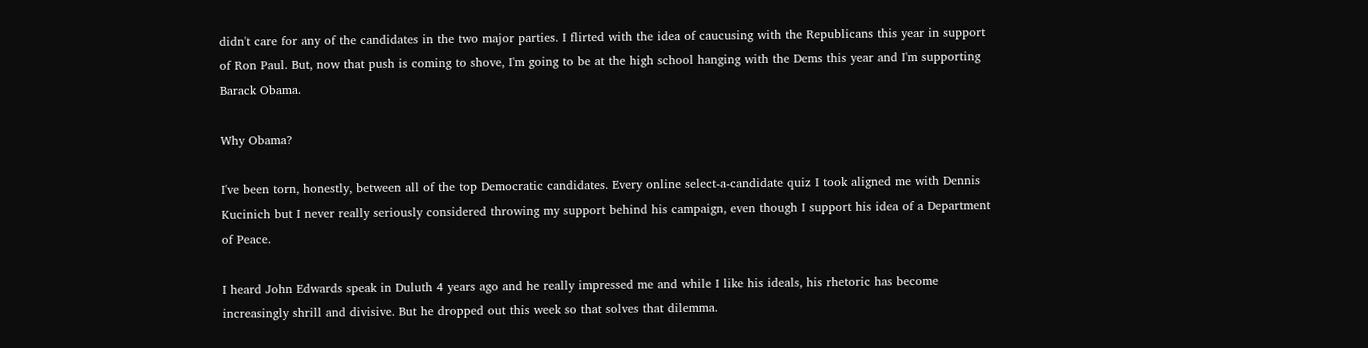didn't care for any of the candidates in the two major parties. I flirted with the idea of caucusing with the Republicans this year in support of Ron Paul. But, now that push is coming to shove, I'm going to be at the high school hanging with the Dems this year and I'm supporting Barack Obama.

Why Obama?

I've been torn, honestly, between all of the top Democratic candidates. Every online select-a-candidate quiz I took aligned me with Dennis Kucinich but I never really seriously considered throwing my support behind his campaign, even though I support his idea of a Department of Peace.

I heard John Edwards speak in Duluth 4 years ago and he really impressed me and while I like his ideals, his rhetoric has become increasingly shrill and divisive. But he dropped out this week so that solves that dilemma.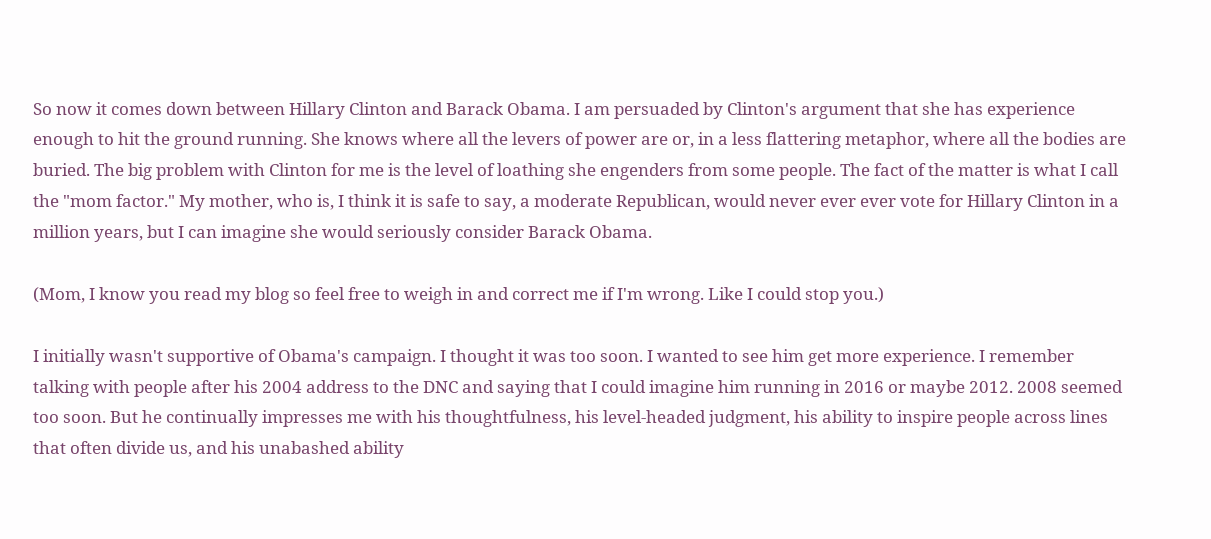So now it comes down between Hillary Clinton and Barack Obama. I am persuaded by Clinton's argument that she has experience enough to hit the ground running. She knows where all the levers of power are or, in a less flattering metaphor, where all the bodies are buried. The big problem with Clinton for me is the level of loathing she engenders from some people. The fact of the matter is what I call the "mom factor." My mother, who is, I think it is safe to say, a moderate Republican, would never ever ever vote for Hillary Clinton in a million years, but I can imagine she would seriously consider Barack Obama.

(Mom, I know you read my blog so feel free to weigh in and correct me if I'm wrong. Like I could stop you.)

I initially wasn't supportive of Obama's campaign. I thought it was too soon. I wanted to see him get more experience. I remember talking with people after his 2004 address to the DNC and saying that I could imagine him running in 2016 or maybe 2012. 2008 seemed too soon. But he continually impresses me with his thoughtfulness, his level-headed judgment, his ability to inspire people across lines that often divide us, and his unabashed ability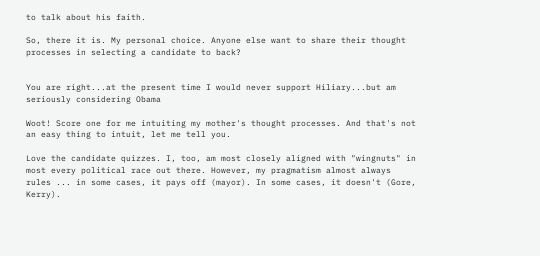to talk about his faith.

So, there it is. My personal choice. Anyone else want to share their thought processes in selecting a candidate to back?


You are right...at the present time I would never support Hiliary...but am seriously considering Obama

Woot! Score one for me intuiting my mother's thought processes. And that's not an easy thing to intuit, let me tell you.

Love the candidate quizzes. I, too, am most closely aligned with "wingnuts" in most every political race out there. However, my pragmatism almost always rules ... in some cases, it pays off (mayor). In some cases, it doesn't (Gore, Kerry).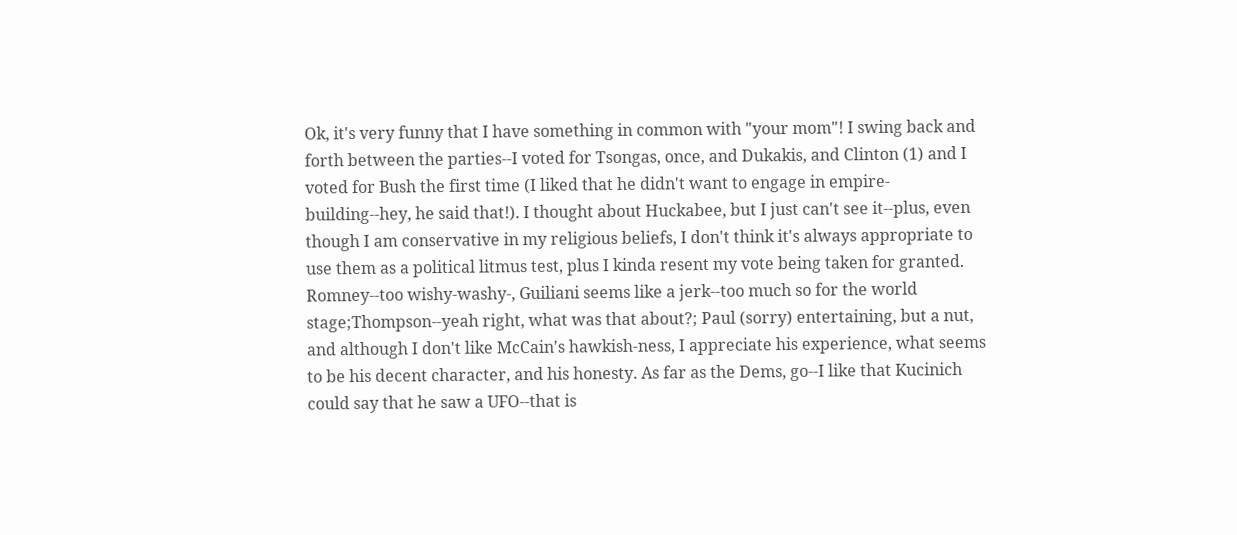Ok, it's very funny that I have something in common with "your mom"! I swing back and forth between the parties--I voted for Tsongas, once, and Dukakis, and Clinton (1) and I voted for Bush the first time (I liked that he didn't want to engage in empire-building--hey, he said that!). I thought about Huckabee, but I just can't see it--plus, even though I am conservative in my religious beliefs, I don't think it's always appropriate to use them as a political litmus test, plus I kinda resent my vote being taken for granted. Romney--too wishy-washy-, Guiliani seems like a jerk--too much so for the world stage;Thompson--yeah right, what was that about?; Paul (sorry) entertaining, but a nut, and although I don't like McCain's hawkish-ness, I appreciate his experience, what seems to be his decent character, and his honesty. As far as the Dems, go--I like that Kucinich could say that he saw a UFO--that is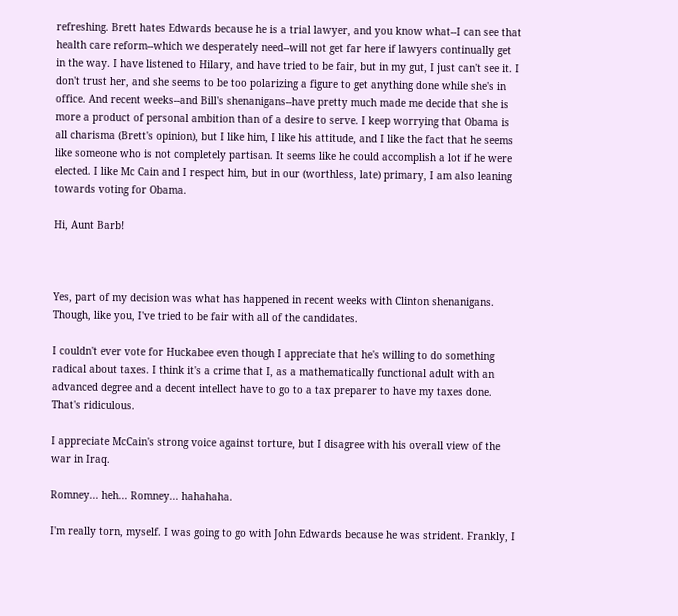refreshing. Brett hates Edwards because he is a trial lawyer, and you know what--I can see that health care reform--which we desperately need--will not get far here if lawyers continually get in the way. I have listened to Hilary, and have tried to be fair, but in my gut, I just can't see it. I don't trust her, and she seems to be too polarizing a figure to get anything done while she's in office. And recent weeks--and Bill's shenanigans--have pretty much made me decide that she is more a product of personal ambition than of a desire to serve. I keep worrying that Obama is all charisma (Brett's opinion), but I like him, I like his attitude, and I like the fact that he seems like someone who is not completely partisan. It seems like he could accomplish a lot if he were elected. I like Mc Cain and I respect him, but in our (worthless, late) primary, I am also leaning towards voting for Obama.

Hi, Aunt Barb!



Yes, part of my decision was what has happened in recent weeks with Clinton shenanigans. Though, like you, I've tried to be fair with all of the candidates.

I couldn't ever vote for Huckabee even though I appreciate that he's willing to do something radical about taxes. I think it's a crime that I, as a mathematically functional adult with an advanced degree and a decent intellect have to go to a tax preparer to have my taxes done. That's ridiculous.

I appreciate McCain's strong voice against torture, but I disagree with his overall view of the war in Iraq.

Romney... heh... Romney... hahahaha.

I'm really torn, myself. I was going to go with John Edwards because he was strident. Frankly, I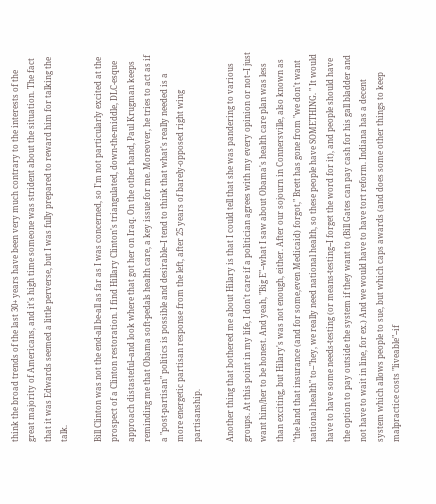think the broad trends of the last 30+ years have been very much contrary to the interests of the great majority of Americans, and it's high time someone was strident about the situation. The fact that it was Edwards seemed a little perverse, but I was fully prepared to reward him for talking the talk.

Bill Clinton was not the end-all be-all as far as I was concerned, so I'm not particularly excited at the prospect of a Clinton restoration. I find Hillary Clinton's triangulated, down-the-middle, DLC-esque approach distasteful--and look where that got her on Iraq. On the other hand, Paul Krugman keeps reminding me that Obama soft-pedals health care, a key issue for me. Moreover, he tries to act as if a "post-partisan" politics is possible and desirable--I tend to think that what's really needed is a more energetic partisan response from the left, after 25 years of barely-opposed right wing partisanship.

Another thing that bothered me about Hilary is that I could tell that she was pandering to various groups. At this point in my life, I don't care if a politician agrees with my every opinion or not--I just want him/her to be honest. And yeah, "Big E"--what I saw about Obama's health care plan was less than exciting, but Hilary's was not enough, either. After our sojourn in Connersville, also known as "the land that insurance (and for some,even Medicaid) forgot," Brett has gone from "we don't want national health" to--"hey, we really need national health, so these people have SOMETHING. " It would have to have some needs-testing (or means-testing--I forget the word for it), and people should have the option to pay outside the system if they want to (Bill Gates can pay cash for his gall bladder and not have to wait in line, for ex.) And we would have to have tort reform. Indiana has a decent system which allows people to sue, but which caps awards (and does some other things to keep malpractice costs "liveable"--if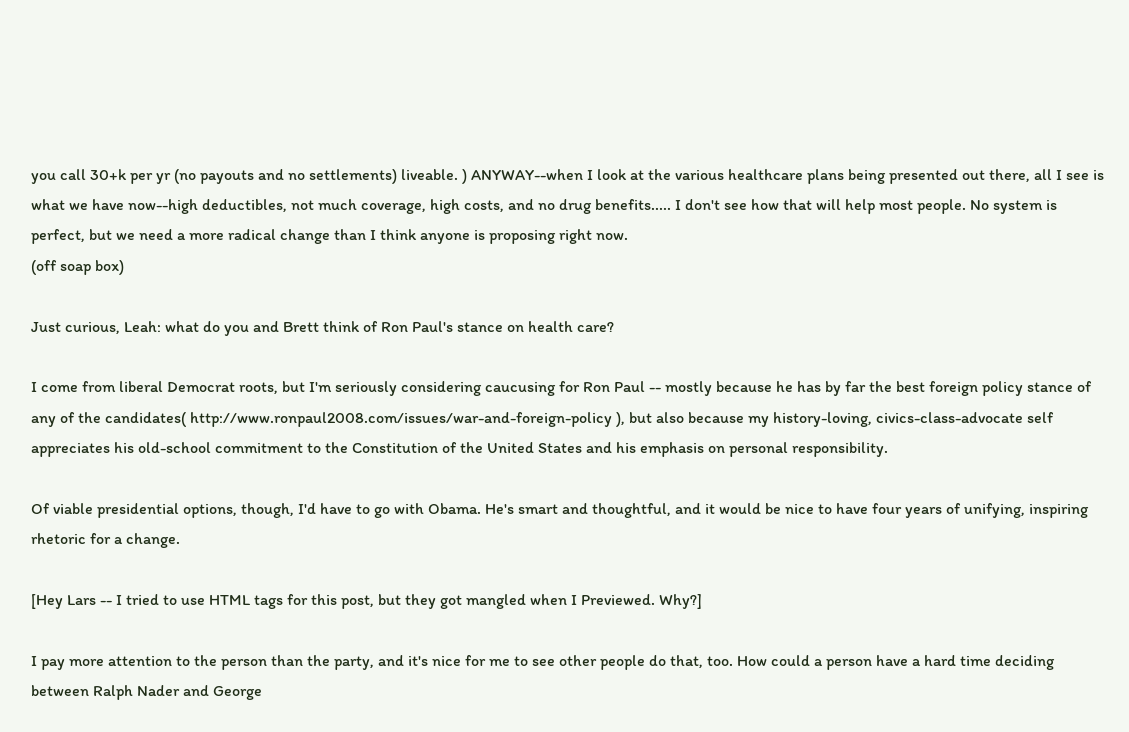you call 30+k per yr (no payouts and no settlements) liveable. ) ANYWAY--when I look at the various healthcare plans being presented out there, all I see is what we have now--high deductibles, not much coverage, high costs, and no drug benefits..... I don't see how that will help most people. No system is perfect, but we need a more radical change than I think anyone is proposing right now.
(off soap box)

Just curious, Leah: what do you and Brett think of Ron Paul's stance on health care?

I come from liberal Democrat roots, but I'm seriously considering caucusing for Ron Paul -- mostly because he has by far the best foreign policy stance of any of the candidates( http://www.ronpaul2008.com/issues/war-and-foreign-policy ), but also because my history-loving, civics-class-advocate self appreciates his old-school commitment to the Constitution of the United States and his emphasis on personal responsibility.

Of viable presidential options, though, I'd have to go with Obama. He's smart and thoughtful, and it would be nice to have four years of unifying, inspiring rhetoric for a change.

[Hey Lars -- I tried to use HTML tags for this post, but they got mangled when I Previewed. Why?]

I pay more attention to the person than the party, and it's nice for me to see other people do that, too. How could a person have a hard time deciding between Ralph Nader and George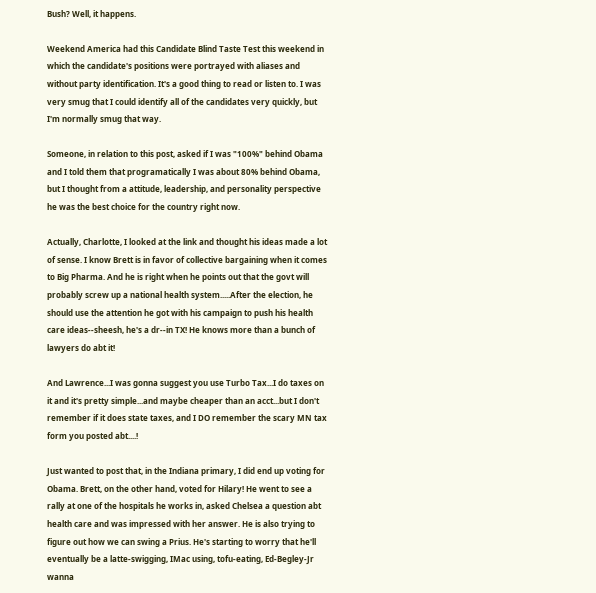Bush? Well, it happens.

Weekend America had this Candidate Blind Taste Test this weekend in which the candidate's positions were portrayed with aliases and without party identification. It's a good thing to read or listen to. I was very smug that I could identify all of the candidates very quickly, but I'm normally smug that way.

Someone, in relation to this post, asked if I was "100%" behind Obama and I told them that programatically I was about 80% behind Obama, but I thought from a attitude, leadership, and personality perspective he was the best choice for the country right now.

Actually, Charlotte, I looked at the link and thought his ideas made a lot of sense. I know Brett is in favor of collective bargaining when it comes to Big Pharma. And he is right when he points out that the govt will probably screw up a national health system.....After the election, he should use the attention he got with his campaign to push his health care ideas--sheesh, he's a dr--in TX! He knows more than a bunch of lawyers do abt it!

And Lawrence...I was gonna suggest you use Turbo Tax...I do taxes on it and it's pretty simple...and maybe cheaper than an acct...but I don't remember if it does state taxes, and I DO remember the scary MN tax form you posted abt....!

Just wanted to post that, in the Indiana primary, I did end up voting for Obama. Brett, on the other hand, voted for Hilary! He went to see a rally at one of the hospitals he works in, asked Chelsea a question abt health care and was impressed with her answer. He is also trying to figure out how we can swing a Prius. He's starting to worry that he'll eventually be a latte-swigging, IMac using, tofu-eating, Ed-Begley-Jr wanna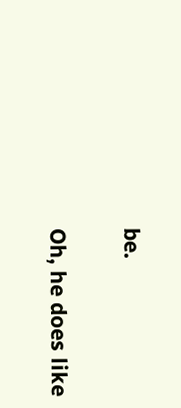be.

Oh, he does like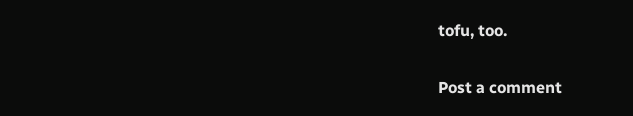tofu, too.

Post a comment